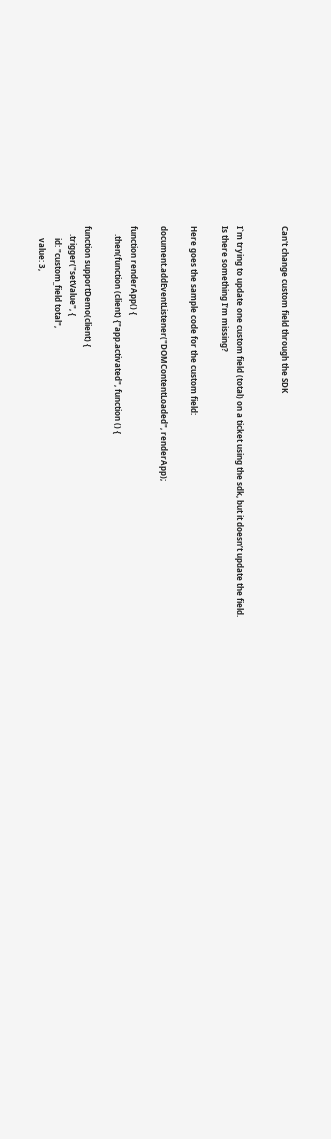Can't change custom field through the SDK


I`m trying to update one custom field (total) on a ticket using the sdk, but it doesn’t update the field.
Is there something I’m missing?

Here goes the sample code for the custom field:

document.addEventListener("DOMContentLoaded", renderApp);

function renderApp() {
    .then(function (client) {"app.activated", function () {

function supportDemo(client) {
    .trigger("setValue", {
      id: "custom_field total",
      value: 3,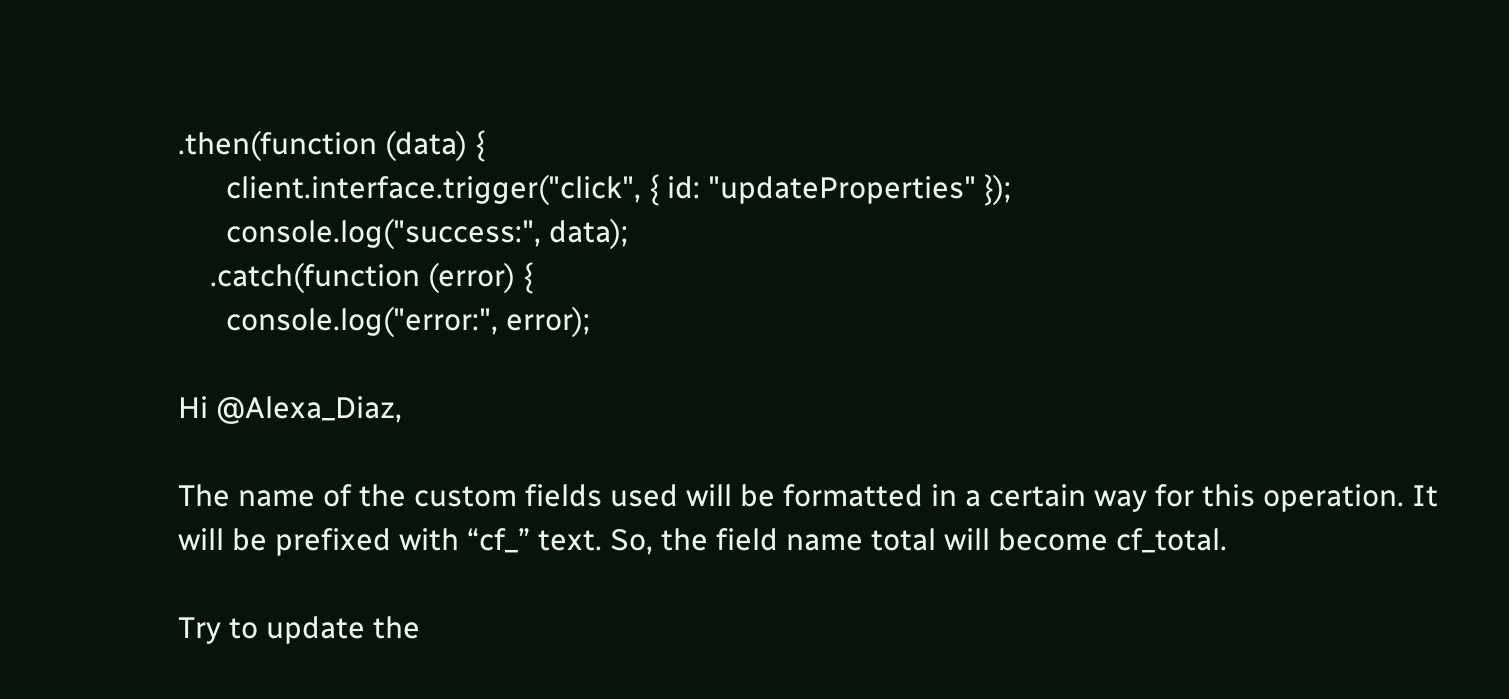.then(function (data) {
      client.interface.trigger("click", { id: "updateProperties" });
      console.log("success:", data);
    .catch(function (error) {
      console.log("error:", error);

Hi @Alexa_Diaz,

The name of the custom fields used will be formatted in a certain way for this operation. It will be prefixed with “cf_” text. So, the field name total will become cf_total.

Try to update the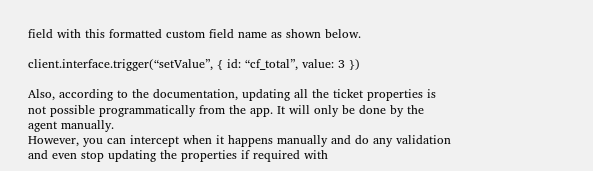field with this formatted custom field name as shown below.

client.interface.trigger(“setValue”, { id: “cf_total”, value: 3 })

Also, according to the documentation, updating all the ticket properties is not possible programmatically from the app. It will only be done by the agent manually.
However, you can intercept when it happens manually and do any validation and even stop updating the properties if required with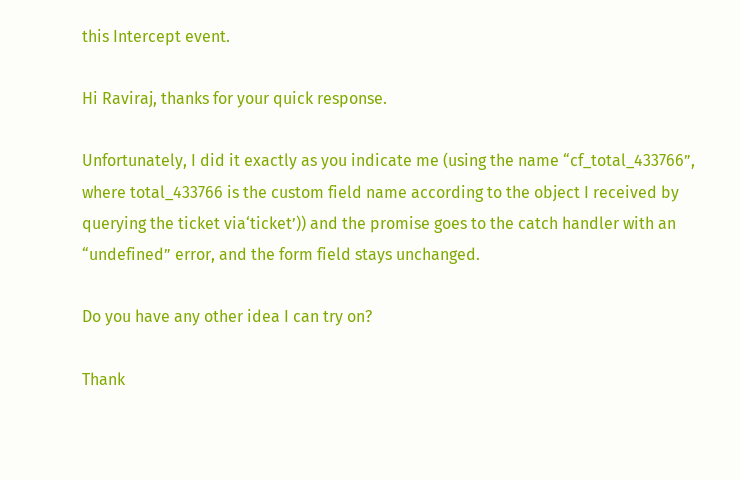this Intercept event.

Hi Raviraj, thanks for your quick response.

Unfortunately, I did it exactly as you indicate me (using the name “cf_total_433766”, where total_433766 is the custom field name according to the object I received by querying the ticket via‘ticket’)) and the promise goes to the catch handler with an “undefined” error, and the form field stays unchanged.

Do you have any other idea I can try on?

Thank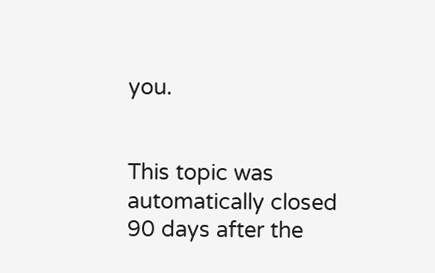you.


This topic was automatically closed 90 days after the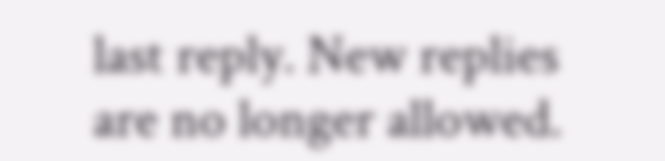last reply. New replies are no longer allowed.